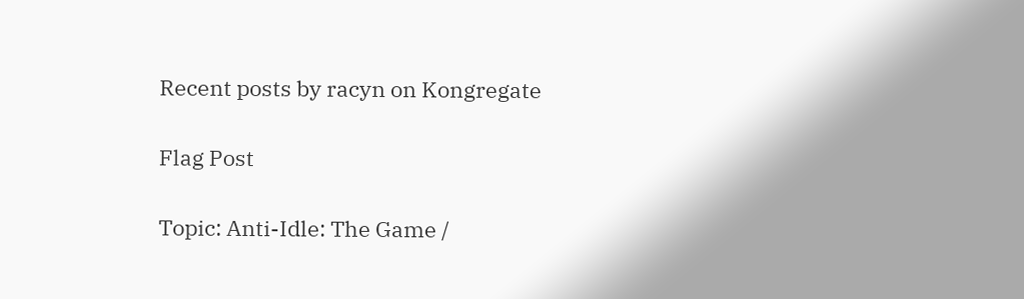Recent posts by racyn on Kongregate

Flag Post

Topic: Anti-Idle: The Game /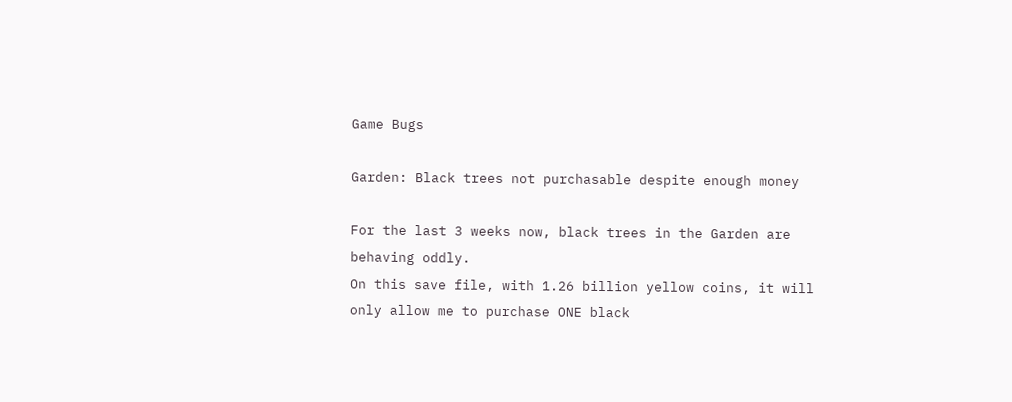Game Bugs

Garden: Black trees not purchasable despite enough money

For the last 3 weeks now, black trees in the Garden are behaving oddly.
On this save file, with 1.26 billion yellow coins, it will only allow me to purchase ONE black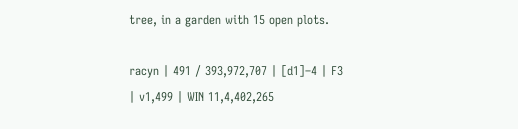tree, in a garden with 15 open plots.

racyn | 491 / 393,972,707 | [d1]–4 | F3 | v1,499 | WIN 11,4,402,265